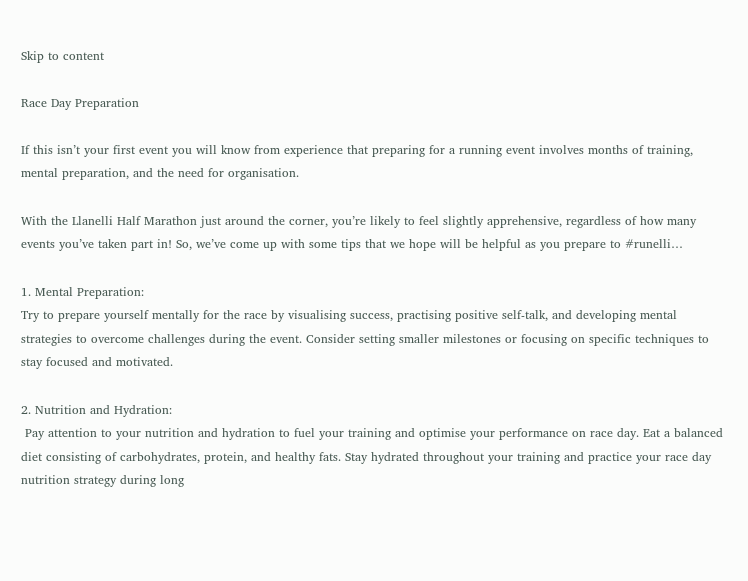Skip to content

Race Day Preparation

If this isn’t your first event you will know from experience that preparing for a running event involves months of training, mental preparation, and the need for organisation.

With the Llanelli Half Marathon just around the corner, you’re likely to feel slightly apprehensive, regardless of how many events you’ve taken part in! So, we’ve come up with some tips that we hope will be helpful as you prepare to #runelli…

1. Mental Preparation:
Try to prepare yourself mentally for the race by visualising success, practising positive self-talk, and developing mental strategies to overcome challenges during the event. Consider setting smaller milestones or focusing on specific techniques to stay focused and motivated.

2. Nutrition and Hydration:
 Pay attention to your nutrition and hydration to fuel your training and optimise your performance on race day. Eat a balanced diet consisting of carbohydrates, protein, and healthy fats. Stay hydrated throughout your training and practice your race day nutrition strategy during long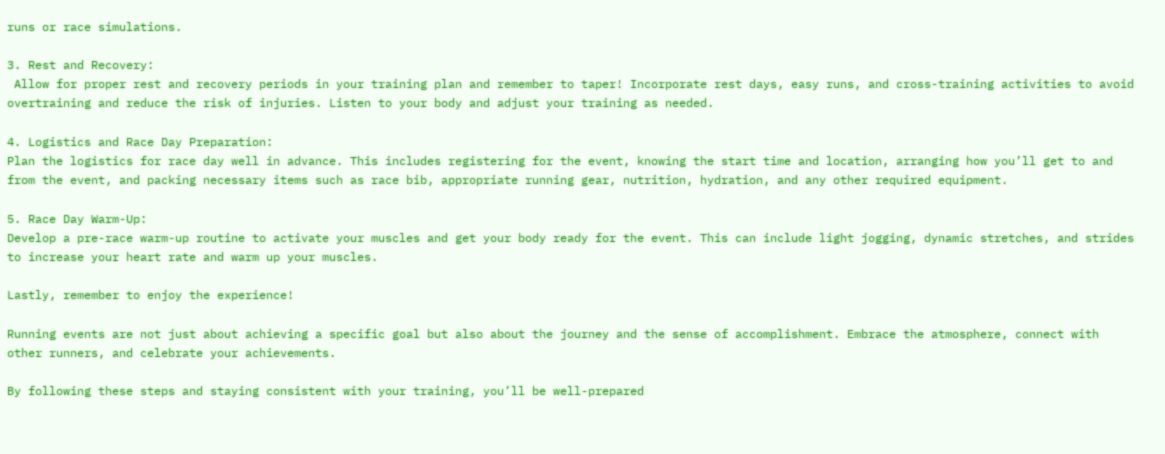runs or race simulations.

3. Rest and Recovery:
 Allow for proper rest and recovery periods in your training plan and remember to taper! Incorporate rest days, easy runs, and cross-training activities to avoid overtraining and reduce the risk of injuries. Listen to your body and adjust your training as needed.

4. Logistics and Race Day Preparation:
Plan the logistics for race day well in advance. This includes registering for the event, knowing the start time and location, arranging how you’ll get to and from the event, and packing necessary items such as race bib, appropriate running gear, nutrition, hydration, and any other required equipment.

5. Race Day Warm-Up:
Develop a pre-race warm-up routine to activate your muscles and get your body ready for the event. This can include light jogging, dynamic stretches, and strides to increase your heart rate and warm up your muscles.

Lastly, remember to enjoy the experience!

Running events are not just about achieving a specific goal but also about the journey and the sense of accomplishment. Embrace the atmosphere, connect with other runners, and celebrate your achievements.

By following these steps and staying consistent with your training, you’ll be well-prepared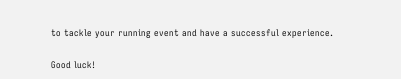to tackle your running event and have a successful experience.

Good luck!